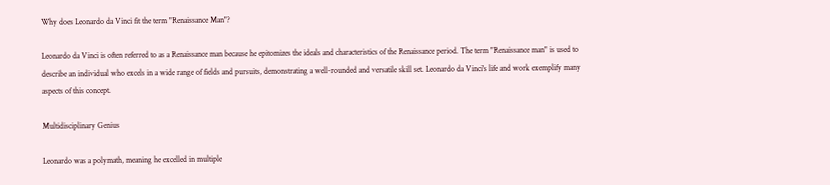Why does Leonardo da Vinci fit the term "Renaissance Man"?

Leonardo da Vinci is often referred to as a Renaissance man because he epitomizes the ideals and characteristics of the Renaissance period. The term "Renaissance man" is used to describe an individual who excels in a wide range of fields and pursuits, demonstrating a well-rounded and versatile skill set. Leonardo da Vinci's life and work exemplify many aspects of this concept.

Multidisciplinary Genius

Leonardo was a polymath, meaning he excelled in multiple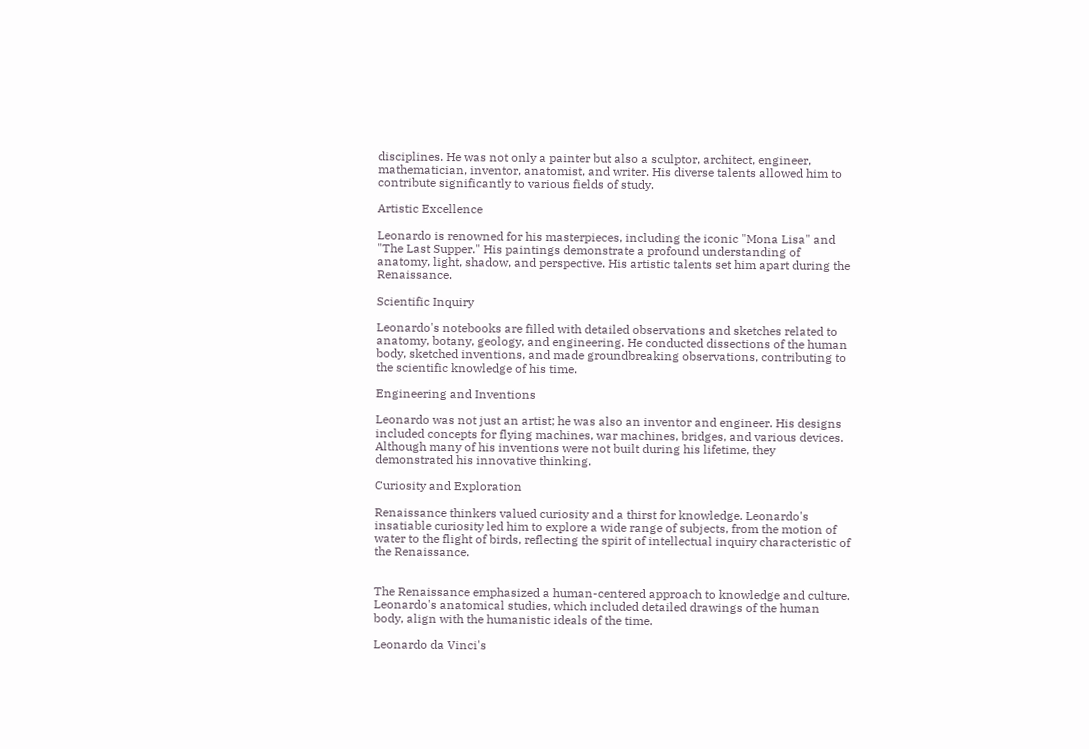disciplines. He was not only a painter but also a sculptor, architect, engineer, mathematician, inventor, anatomist, and writer. His diverse talents allowed him to contribute significantly to various fields of study.

Artistic Excellence

Leonardo is renowned for his masterpieces, including the iconic "Mona Lisa" and "The Last Supper." His paintings demonstrate a profound understanding of anatomy, light, shadow, and perspective. His artistic talents set him apart during the Renaissance.

Scientific Inquiry

Leonardo's notebooks are filled with detailed observations and sketches related to anatomy, botany, geology, and engineering. He conducted dissections of the human body, sketched inventions, and made groundbreaking observations, contributing to the scientific knowledge of his time.

Engineering and Inventions

Leonardo was not just an artist; he was also an inventor and engineer. His designs included concepts for flying machines, war machines, bridges, and various devices. Although many of his inventions were not built during his lifetime, they demonstrated his innovative thinking.

Curiosity and Exploration

Renaissance thinkers valued curiosity and a thirst for knowledge. Leonardo's insatiable curiosity led him to explore a wide range of subjects, from the motion of water to the flight of birds, reflecting the spirit of intellectual inquiry characteristic of the Renaissance.


The Renaissance emphasized a human-centered approach to knowledge and culture. Leonardo's anatomical studies, which included detailed drawings of the human body, align with the humanistic ideals of the time.

Leonardo da Vinci's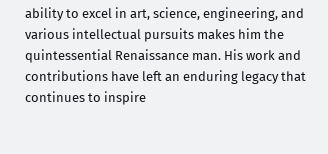ability to excel in art, science, engineering, and various intellectual pursuits makes him the quintessential Renaissance man. His work and contributions have left an enduring legacy that continues to inspire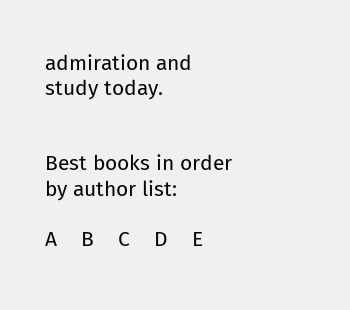admiration and study today.


Best books in order by author list:

A    B    C    D    E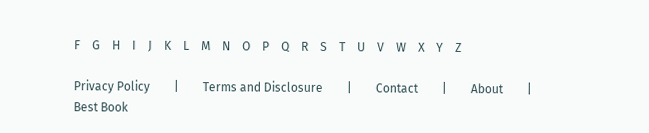F    G    H    I    J    K    L    M    N    O    P    Q    R    S    T    U    V    W    X    Y    Z

Privacy Policy        |        Terms and Disclosure        |        Contact        |        About        |        Best Book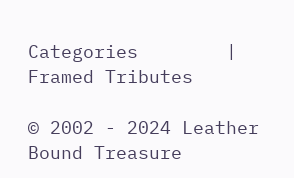Categories        |        Framed Tributes

© 2002 - 2024 Leather Bound Treasure